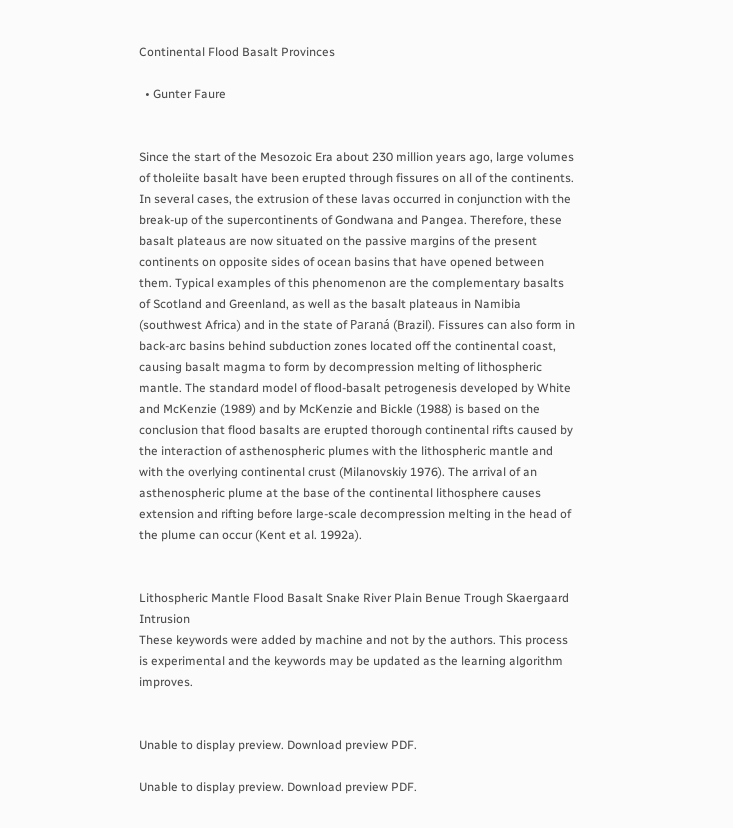Continental Flood Basalt Provinces

  • Gunter Faure


Since the start of the Mesozoic Era about 230 million years ago, large volumes of tholeiite basalt have been erupted through fissures on all of the continents. In several cases, the extrusion of these lavas occurred in conjunction with the break-up of the supercontinents of Gondwana and Pangea. Therefore, these basalt plateaus are now situated on the passive margins of the present continents on opposite sides of ocean basins that have opened between them. Typical examples of this phenomenon are the complementary basalts of Scotland and Greenland, as well as the basalt plateaus in Namibia (southwest Africa) and in the state of Paraná (Brazil). Fissures can also form in back-arc basins behind subduction zones located off the continental coast, causing basalt magma to form by decompression melting of lithospheric mantle. The standard model of flood-basalt petrogenesis developed by White and McKenzie (1989) and by McKenzie and Bickle (1988) is based on the conclusion that flood basalts are erupted thorough continental rifts caused by the interaction of asthenospheric plumes with the lithospheric mantle and with the overlying continental crust (Milanovskiy 1976). The arrival of an asthenospheric plume at the base of the continental lithosphere causes extension and rifting before large-scale decompression melting in the head of the plume can occur (Kent et al. 1992a).


Lithospheric Mantle Flood Basalt Snake River Plain Benue Trough Skaergaard Intrusion
These keywords were added by machine and not by the authors. This process is experimental and the keywords may be updated as the learning algorithm improves.


Unable to display preview. Download preview PDF.

Unable to display preview. Download preview PDF.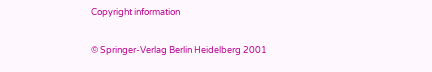Copyright information

© Springer-Verlag Berlin Heidelberg 2001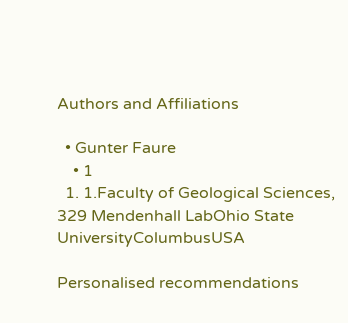Authors and Affiliations

  • Gunter Faure
    • 1
  1. 1.Faculty of Geological Sciences, 329 Mendenhall LabOhio State UniversityColumbusUSA

Personalised recommendations